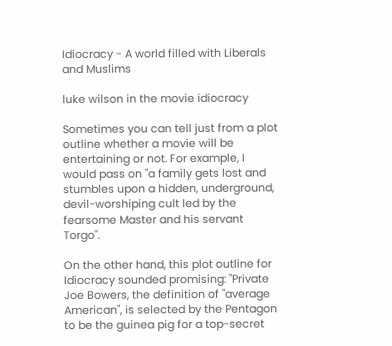Idiocracy - A world filled with Liberals and Muslims

luke wilson in the movie idiocracy

Sometimes you can tell just from a plot outline whether a movie will be entertaining or not. For example, I would pass on "a family gets lost and stumbles upon a hidden, underground, devil-worshiping cult led by the fearsome Master and his servant Torgo".

On the other hand, this plot outline for Idiocracy sounded promising: "Private Joe Bowers, the definition of "average American", is selected by the Pentagon to be the guinea pig for a top-secret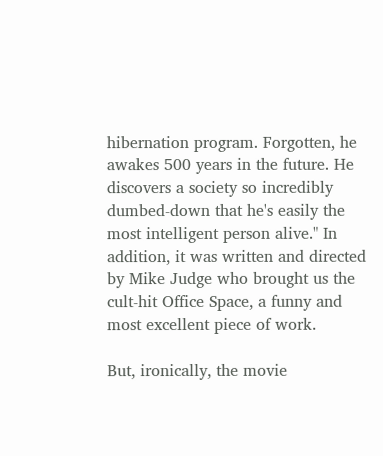hibernation program. Forgotten, he awakes 500 years in the future. He discovers a society so incredibly dumbed-down that he's easily the most intelligent person alive." In addition, it was written and directed by Mike Judge who brought us the cult-hit Office Space, a funny and most excellent piece of work.

But, ironically, the movie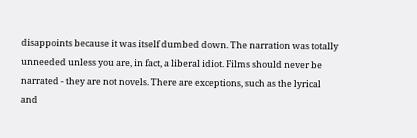disappoints because it was itself dumbed down. The narration was totally unneeded unless you are, in fact, a liberal idiot. Films should never be narrated - they are not novels. There are exceptions, such as the lyrical and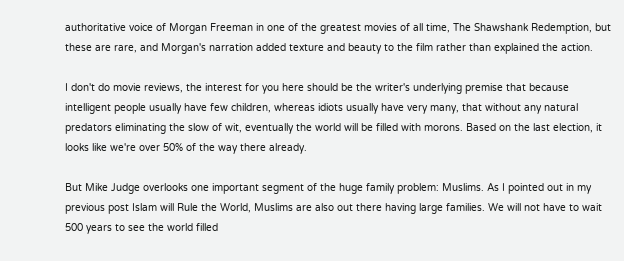authoritative voice of Morgan Freeman in one of the greatest movies of all time, The Shawshank Redemption, but these are rare, and Morgan's narration added texture and beauty to the film rather than explained the action.

I don't do movie reviews, the interest for you here should be the writer's underlying premise that because intelligent people usually have few children, whereas idiots usually have very many, that without any natural predators eliminating the slow of wit, eventually the world will be filled with morons. Based on the last election, it looks like we're over 50% of the way there already.

But Mike Judge overlooks one important segment of the huge family problem: Muslims. As I pointed out in my previous post Islam will Rule the World, Muslims are also out there having large families. We will not have to wait 500 years to see the world filled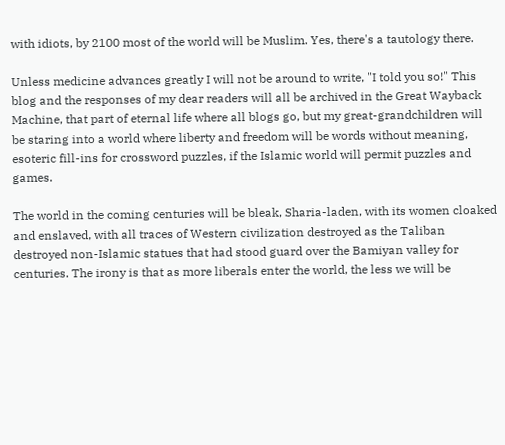with idiots, by 2100 most of the world will be Muslim. Yes, there's a tautology there.

Unless medicine advances greatly I will not be around to write, "I told you so!" This blog and the responses of my dear readers will all be archived in the Great Wayback Machine, that part of eternal life where all blogs go, but my great-grandchildren will be staring into a world where liberty and freedom will be words without meaning, esoteric fill-ins for crossword puzzles, if the Islamic world will permit puzzles and games.

The world in the coming centuries will be bleak, Sharia-laden, with its women cloaked and enslaved, with all traces of Western civilization destroyed as the Taliban destroyed non-Islamic statues that had stood guard over the Bamiyan valley for centuries. The irony is that as more liberals enter the world, the less we will be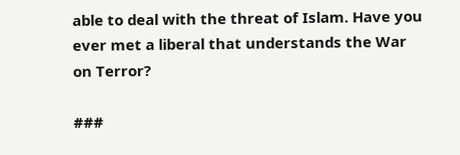able to deal with the threat of Islam. Have you ever met a liberal that understands the War on Terror?

###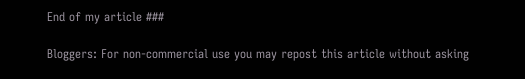End of my article ###

Bloggers: For non-commercial use you may repost this article without asking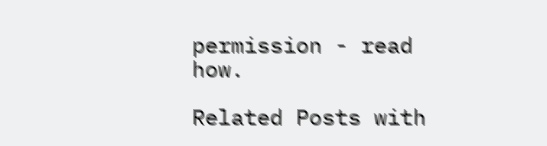permission - read how.

Related Posts with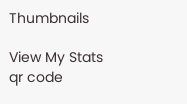Thumbnails

View My Stats
qr code